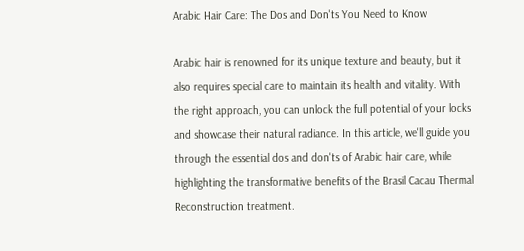Arabic Hair Care: The Dos and Don'ts You Need to Know

Arabic hair is renowned for its unique texture and beauty, but it also requires special care to maintain its health and vitality. With the right approach, you can unlock the full potential of your locks and showcase their natural radiance. In this article, we'll guide you through the essential dos and don'ts of Arabic hair care, while highlighting the transformative benefits of the Brasil Cacau Thermal Reconstruction treatment.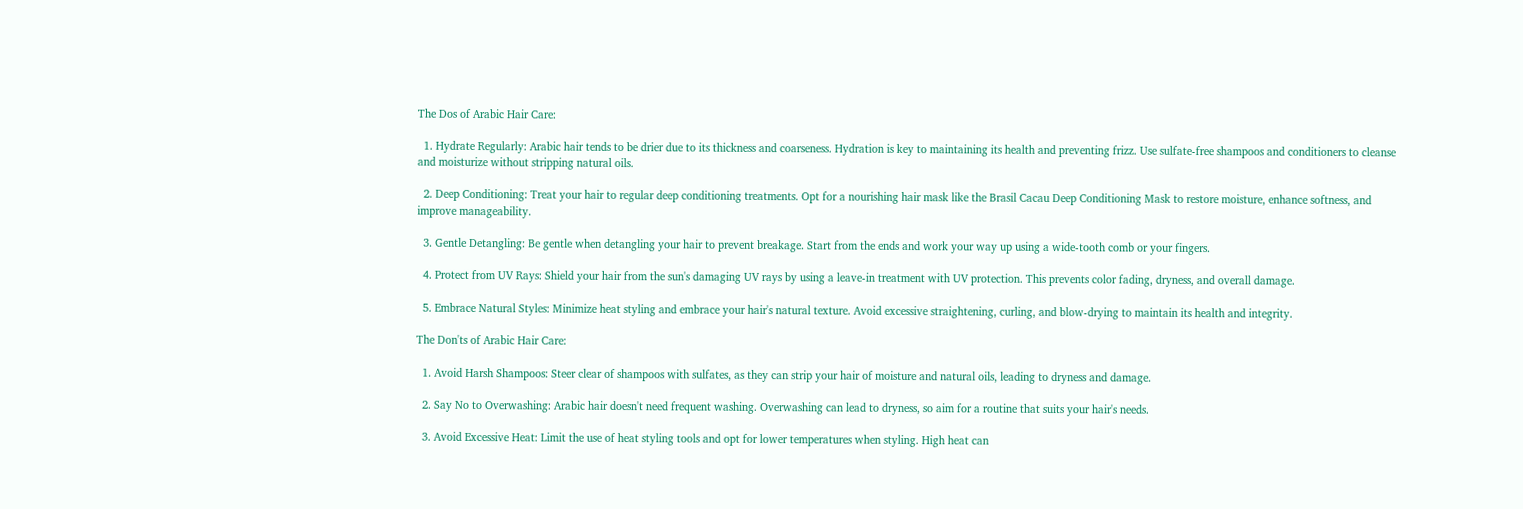The Dos of Arabic Hair Care:

  1. Hydrate Regularly: Arabic hair tends to be drier due to its thickness and coarseness. Hydration is key to maintaining its health and preventing frizz. Use sulfate-free shampoos and conditioners to cleanse and moisturize without stripping natural oils.

  2. Deep Conditioning: Treat your hair to regular deep conditioning treatments. Opt for a nourishing hair mask like the Brasil Cacau Deep Conditioning Mask to restore moisture, enhance softness, and improve manageability.

  3. Gentle Detangling: Be gentle when detangling your hair to prevent breakage. Start from the ends and work your way up using a wide-tooth comb or your fingers.

  4. Protect from UV Rays: Shield your hair from the sun's damaging UV rays by using a leave-in treatment with UV protection. This prevents color fading, dryness, and overall damage.

  5. Embrace Natural Styles: Minimize heat styling and embrace your hair's natural texture. Avoid excessive straightening, curling, and blow-drying to maintain its health and integrity.

The Don'ts of Arabic Hair Care:

  1. Avoid Harsh Shampoos: Steer clear of shampoos with sulfates, as they can strip your hair of moisture and natural oils, leading to dryness and damage.

  2. Say No to Overwashing: Arabic hair doesn't need frequent washing. Overwashing can lead to dryness, so aim for a routine that suits your hair's needs.

  3. Avoid Excessive Heat: Limit the use of heat styling tools and opt for lower temperatures when styling. High heat can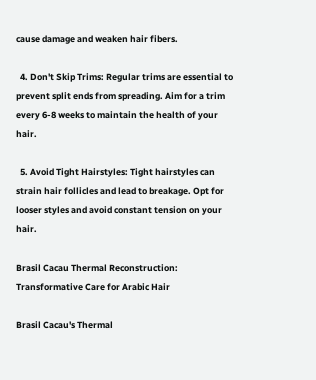cause damage and weaken hair fibers.

  4. Don't Skip Trims: Regular trims are essential to prevent split ends from spreading. Aim for a trim every 6-8 weeks to maintain the health of your hair.

  5. Avoid Tight Hairstyles: Tight hairstyles can strain hair follicles and lead to breakage. Opt for looser styles and avoid constant tension on your hair.

Brasil Cacau Thermal Reconstruction: Transformative Care for Arabic Hair

Brasil Cacau's Thermal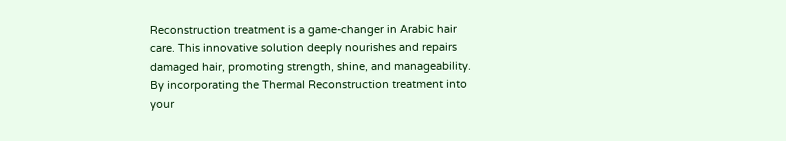Reconstruction treatment is a game-changer in Arabic hair care. This innovative solution deeply nourishes and repairs damaged hair, promoting strength, shine, and manageability. By incorporating the Thermal Reconstruction treatment into your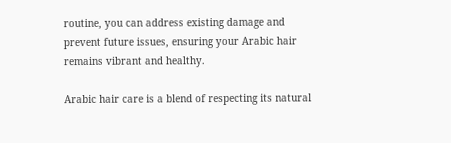routine, you can address existing damage and prevent future issues, ensuring your Arabic hair remains vibrant and healthy.

Arabic hair care is a blend of respecting its natural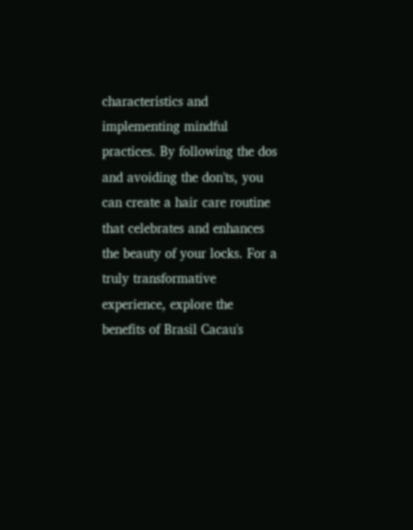characteristics and implementing mindful practices. By following the dos and avoiding the don'ts, you can create a hair care routine that celebrates and enhances the beauty of your locks. For a truly transformative experience, explore the benefits of Brasil Cacau's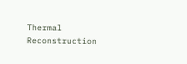Thermal Reconstruction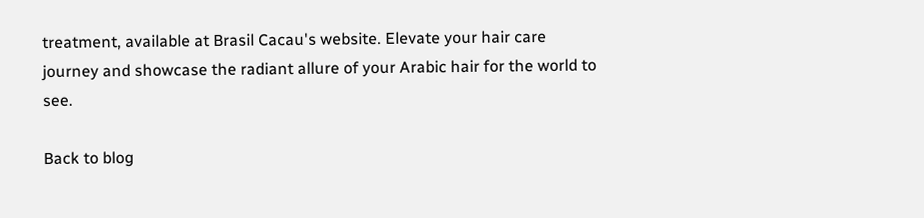treatment, available at Brasil Cacau's website. Elevate your hair care journey and showcase the radiant allure of your Arabic hair for the world to see.

Back to blog